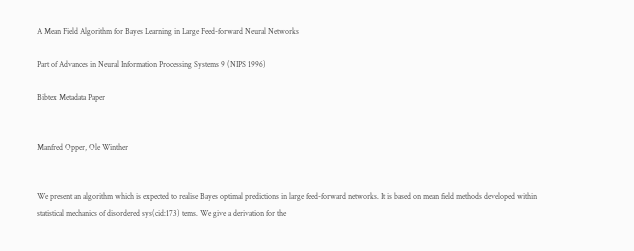A Mean Field Algorithm for Bayes Learning in Large Feed-forward Neural Networks

Part of Advances in Neural Information Processing Systems 9 (NIPS 1996)

Bibtex Metadata Paper


Manfred Opper, Ole Winther


We present an algorithm which is expected to realise Bayes optimal predictions in large feed-forward networks. It is based on mean field methods developed within statistical mechanics of disordered sys(cid:173) tems. We give a derivation for the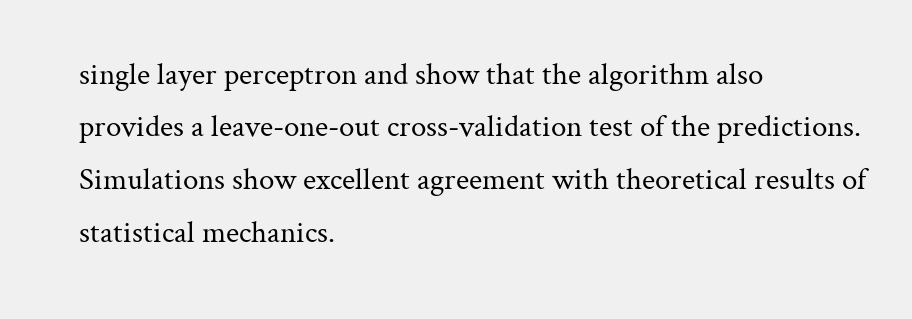single layer perceptron and show that the algorithm also provides a leave-one-out cross-validation test of the predictions. Simulations show excellent agreement with theoretical results of statistical mechanics.